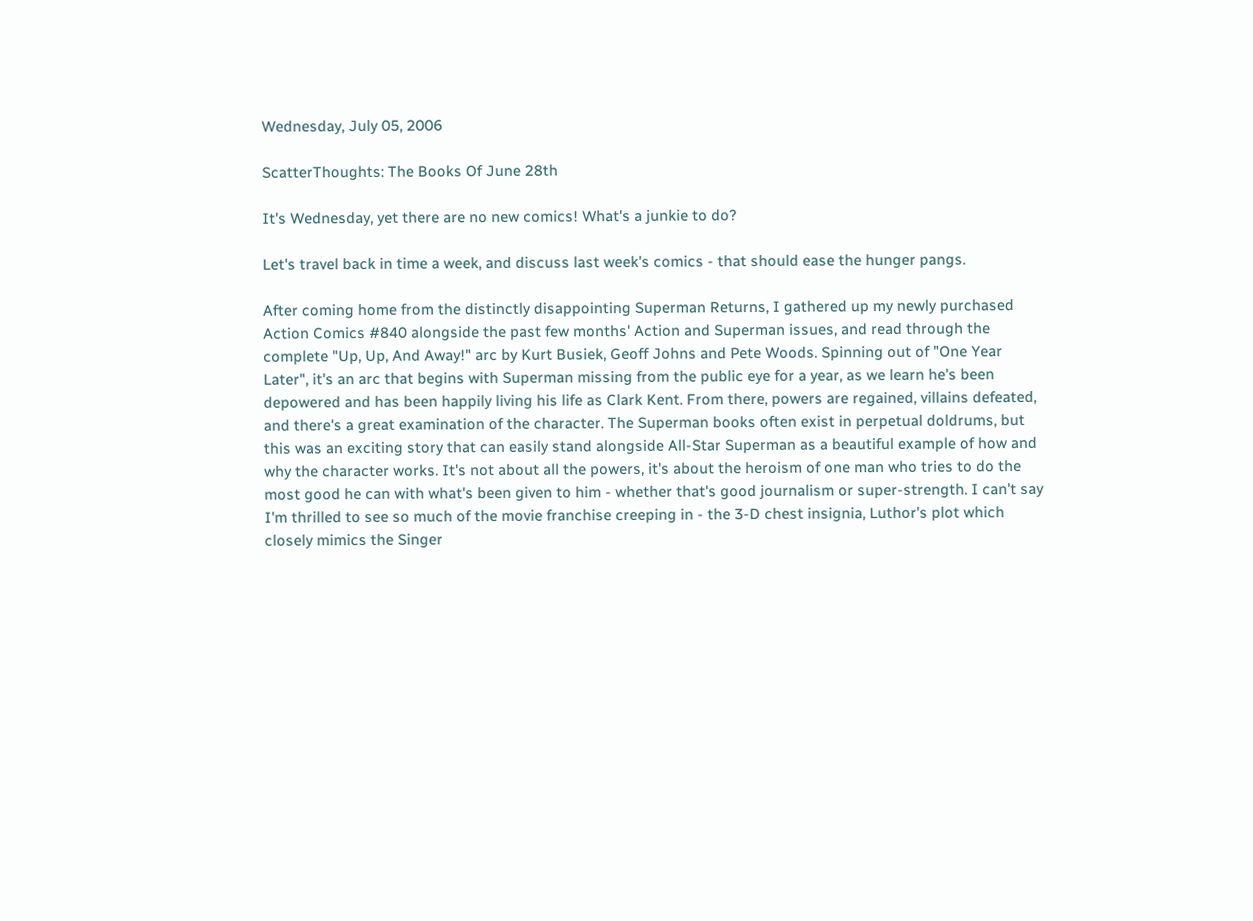Wednesday, July 05, 2006

ScatterThoughts: The Books Of June 28th

It's Wednesday, yet there are no new comics! What's a junkie to do?

Let's travel back in time a week, and discuss last week's comics - that should ease the hunger pangs.

After coming home from the distinctly disappointing Superman Returns, I gathered up my newly purchased Action Comics #840 alongside the past few months' Action and Superman issues, and read through the complete "Up, Up, And Away!" arc by Kurt Busiek, Geoff Johns and Pete Woods. Spinning out of "One Year Later", it's an arc that begins with Superman missing from the public eye for a year, as we learn he's been depowered and has been happily living his life as Clark Kent. From there, powers are regained, villains defeated, and there's a great examination of the character. The Superman books often exist in perpetual doldrums, but this was an exciting story that can easily stand alongside All-Star Superman as a beautiful example of how and why the character works. It's not about all the powers, it's about the heroism of one man who tries to do the most good he can with what's been given to him - whether that's good journalism or super-strength. I can't say I'm thrilled to see so much of the movie franchise creeping in - the 3-D chest insignia, Luthor's plot which closely mimics the Singer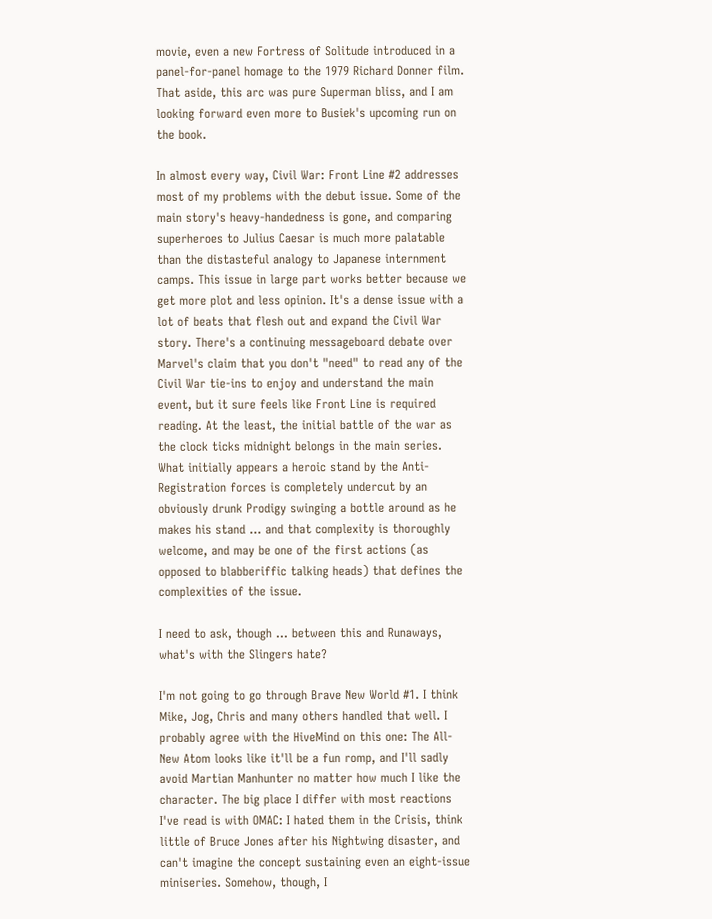movie, even a new Fortress of Solitude introduced in a panel-for-panel homage to the 1979 Richard Donner film. That aside, this arc was pure Superman bliss, and I am looking forward even more to Busiek's upcoming run on the book.

In almost every way, Civil War: Front Line #2 addresses most of my problems with the debut issue. Some of the main story's heavy-handedness is gone, and comparing superheroes to Julius Caesar is much more palatable than the distasteful analogy to Japanese internment camps. This issue in large part works better because we get more plot and less opinion. It's a dense issue with a lot of beats that flesh out and expand the Civil War story. There's a continuing messageboard debate over Marvel's claim that you don't "need" to read any of the Civil War tie-ins to enjoy and understand the main event, but it sure feels like Front Line is required reading. At the least, the initial battle of the war as the clock ticks midnight belongs in the main series. What initially appears a heroic stand by the Anti-Registration forces is completely undercut by an obviously drunk Prodigy swinging a bottle around as he makes his stand ... and that complexity is thoroughly welcome, and may be one of the first actions (as opposed to blabberiffic talking heads) that defines the complexities of the issue.

I need to ask, though ... between this and Runaways, what's with the Slingers hate?

I'm not going to go through Brave New World #1. I think Mike, Jog, Chris and many others handled that well. I probably agree with the HiveMind on this one: The All-New Atom looks like it'll be a fun romp, and I'll sadly avoid Martian Manhunter no matter how much I like the character. The big place I differ with most reactions I've read is with OMAC: I hated them in the Crisis, think little of Bruce Jones after his Nightwing disaster, and can't imagine the concept sustaining even an eight-issue miniseries. Somehow, though, I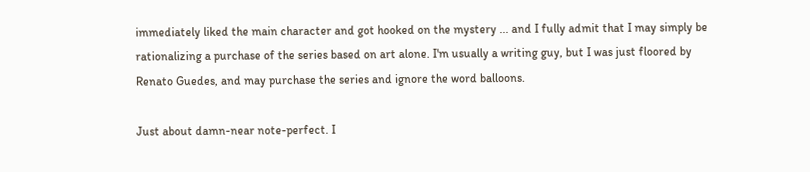immediately liked the main character and got hooked on the mystery ... and I fully admit that I may simply be rationalizing a purchase of the series based on art alone. I'm usually a writing guy, but I was just floored by Renato Guedes, and may purchase the series and ignore the word balloons.

Just about damn-near note-perfect. I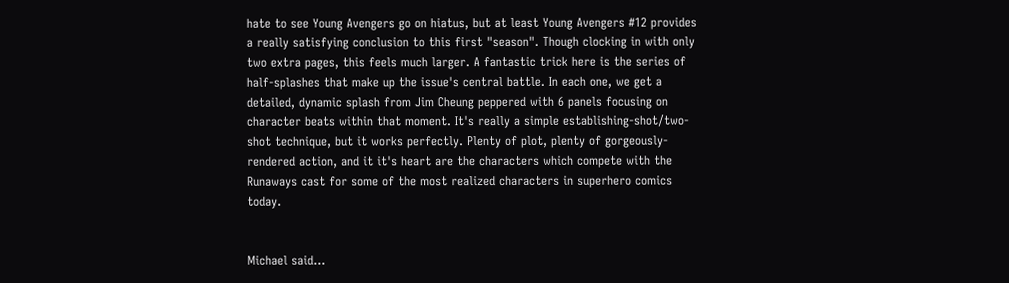hate to see Young Avengers go on hiatus, but at least Young Avengers #12 provides a really satisfying conclusion to this first "season". Though clocking in with only two extra pages, this feels much larger. A fantastic trick here is the series of half-splashes that make up the issue's central battle. In each one, we get a detailed, dynamic splash from Jim Cheung peppered with 6 panels focusing on character beats within that moment. It's really a simple establishing-shot/two-shot technique, but it works perfectly. Plenty of plot, plenty of gorgeously-rendered action, and it it's heart are the characters which compete with the Runaways cast for some of the most realized characters in superhero comics today.


Michael said...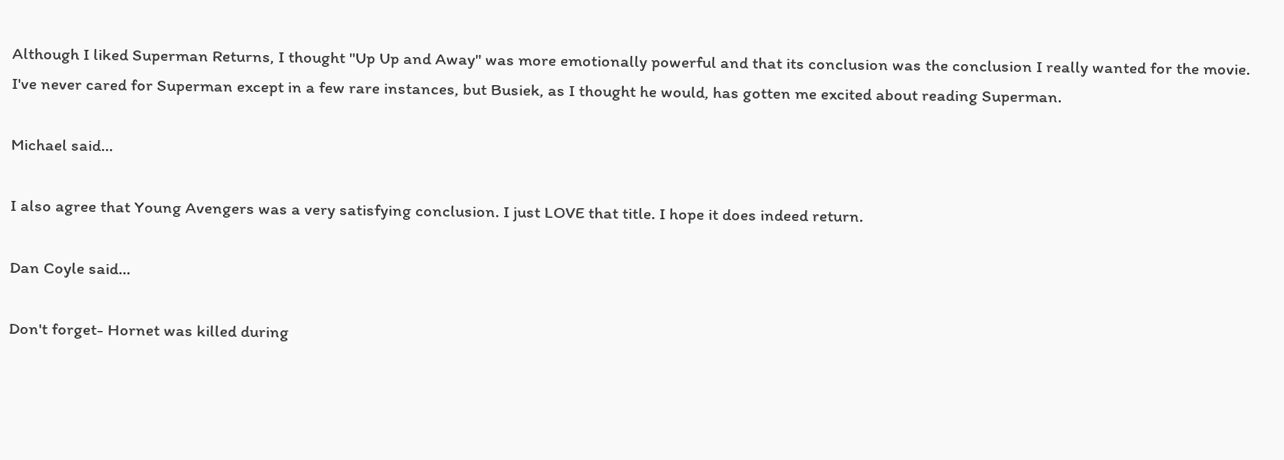Although I liked Superman Returns, I thought "Up Up and Away" was more emotionally powerful and that its conclusion was the conclusion I really wanted for the movie. I've never cared for Superman except in a few rare instances, but Busiek, as I thought he would, has gotten me excited about reading Superman.

Michael said...

I also agree that Young Avengers was a very satisfying conclusion. I just LOVE that title. I hope it does indeed return.

Dan Coyle said...

Don't forget- Hornet was killed during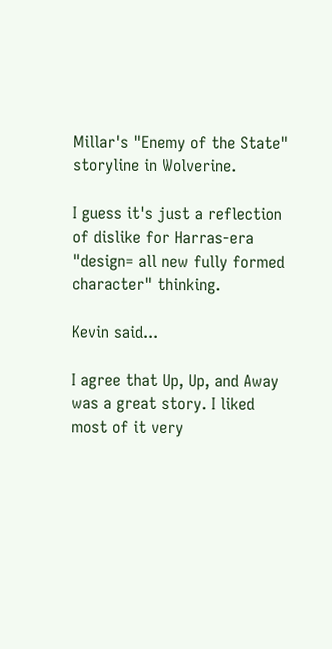Millar's "Enemy of the State" storyline in Wolverine.

I guess it's just a reflection of dislike for Harras-era "design= all new fully formed character" thinking.

Kevin said...

I agree that Up, Up, and Away was a great story. I liked most of it very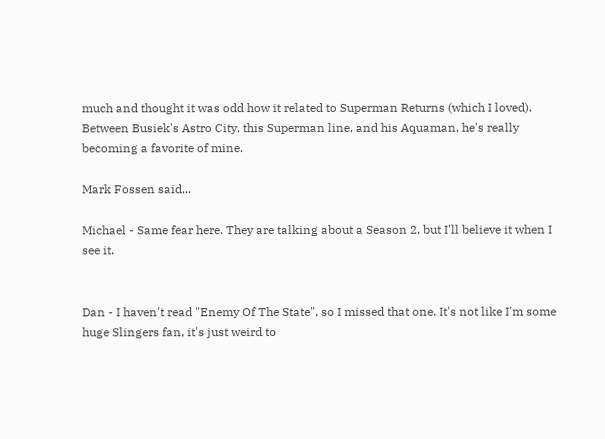much and thought it was odd how it related to Superman Returns (which I loved). Between Busiek's Astro City, this Superman line, and his Aquaman, he's really becoming a favorite of mine.

Mark Fossen said...

Michael - Same fear here. They are talking about a Season 2, but I'll believe it when I see it.


Dan - I haven't read "Enemy Of The State", so I missed that one. It's not like I'm some huge Slingers fan, it's just weird to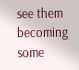see them becoming some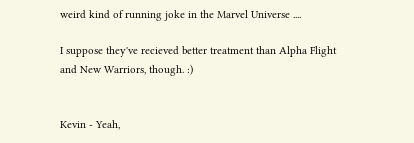weird kind of running joke in the Marvel Universe ....

I suppose they've recieved better treatment than Alpha Flight and New Warriors, though. :)


Kevin - Yeah,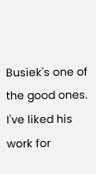Busiek's one of the good ones. I've liked his work for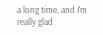a long time, and I'm really glad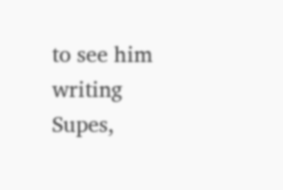to see him writing Supes,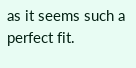as it seems such a perfect fit.